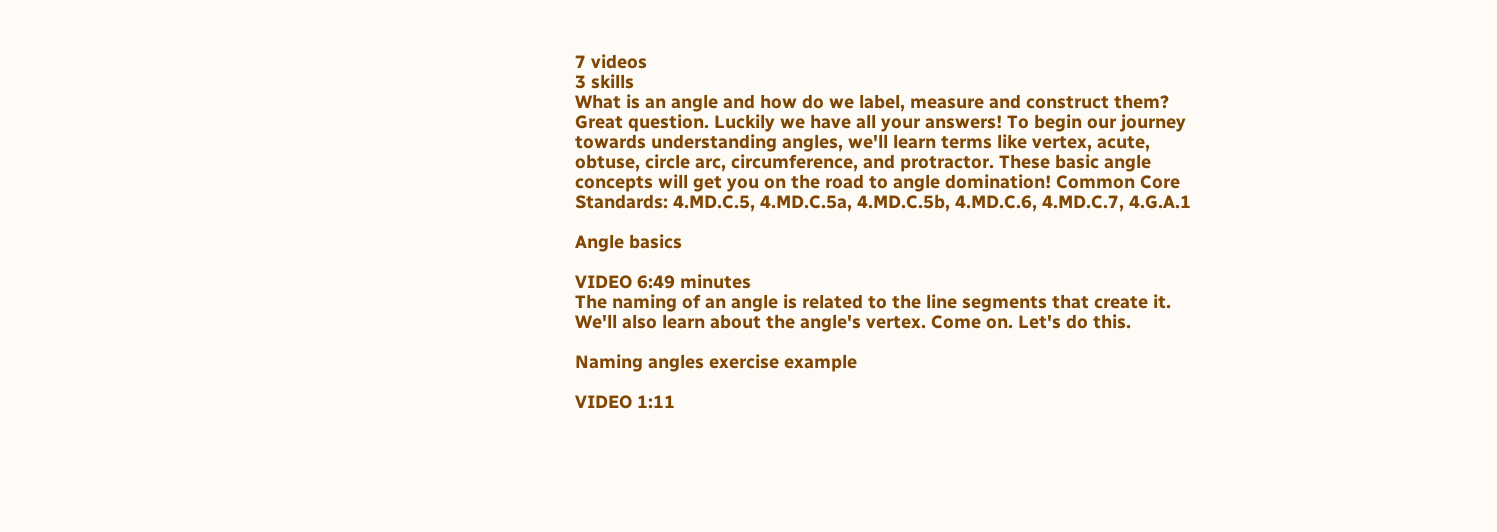7 videos
3 skills
What is an angle and how do we label, measure and construct them? Great question. Luckily we have all your answers! To begin our journey towards understanding angles, we'll learn terms like vertex, acute, obtuse, circle arc, circumference, and protractor. These basic angle concepts will get you on the road to angle domination! Common Core Standards: 4.MD.C.5, 4.MD.C.5a, 4.MD.C.5b, 4.MD.C.6, 4.MD.C.7, 4.G.A.1

Angle basics

VIDEO 6:49 minutes
The naming of an angle is related to the line segments that create it. We'll also learn about the angle's vertex. Come on. Let's do this.

Naming angles exercise example

VIDEO 1:11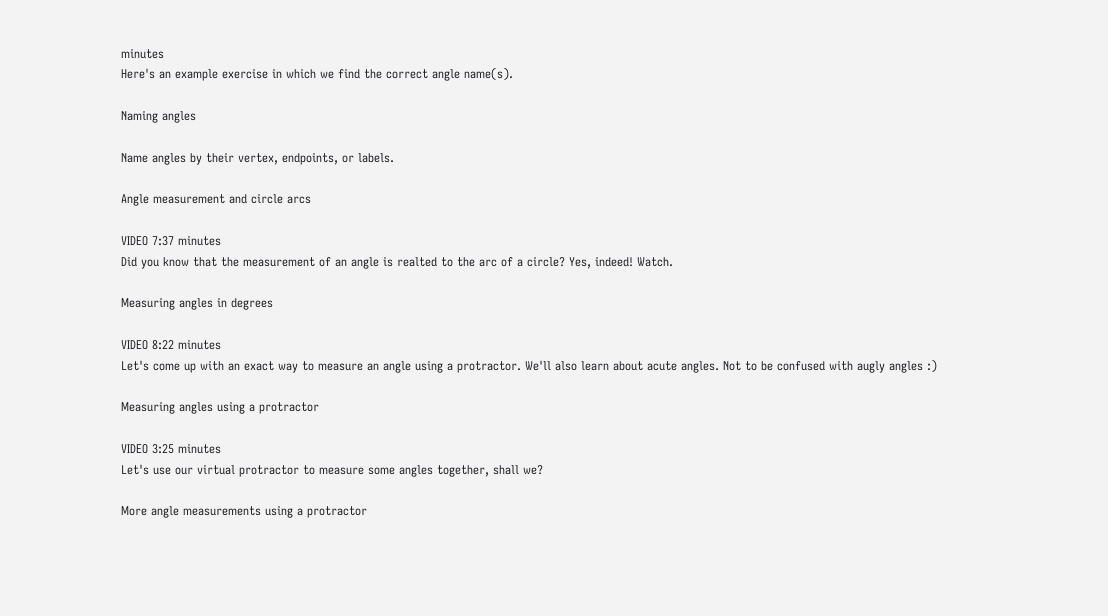minutes
Here's an example exercise in which we find the correct angle name(s).

Naming angles

Name angles by their vertex, endpoints, or labels.

Angle measurement and circle arcs

VIDEO 7:37 minutes
Did you know that the measurement of an angle is realted to the arc of a circle? Yes, indeed! Watch.

Measuring angles in degrees

VIDEO 8:22 minutes
Let's come up with an exact way to measure an angle using a protractor. We'll also learn about acute angles. Not to be confused with augly angles :)

Measuring angles using a protractor

VIDEO 3:25 minutes
Let's use our virtual protractor to measure some angles together, shall we?

More angle measurements using a protractor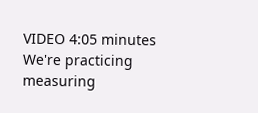VIDEO 4:05 minutes
We're practicing measuring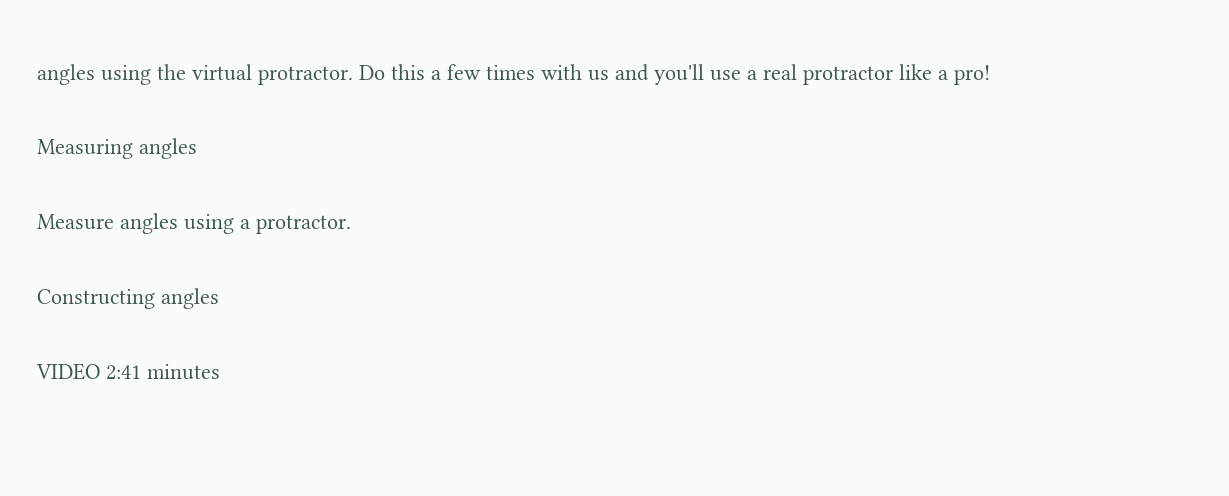angles using the virtual protractor. Do this a few times with us and you'll use a real protractor like a pro!

Measuring angles

Measure angles using a protractor.

Constructing angles

VIDEO 2:41 minutes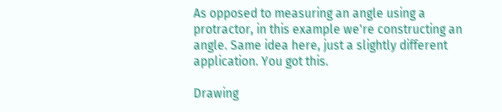As opposed to measuring an angle using a protractor, in this example we're constructing an angle. Same idea here, just a slightly different application. You got this.

Drawing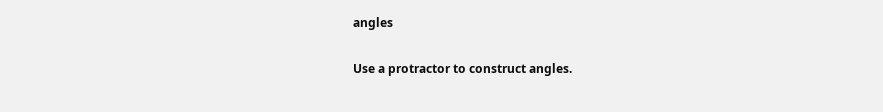angles

Use a protractor to construct angles.